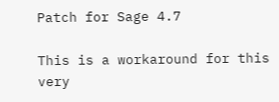Patch for Sage 4.7

This is a workaround for this very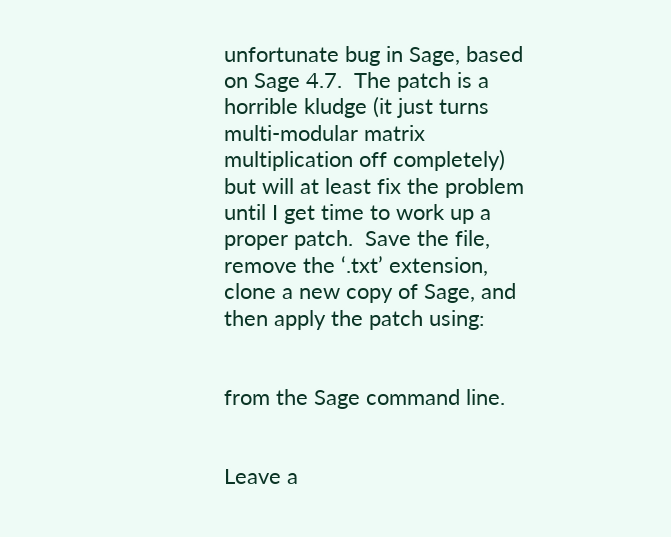unfortunate bug in Sage, based on Sage 4.7.  The patch is a horrible kludge (it just turns multi-modular matrix multiplication off completely) but will at least fix the problem until I get time to work up a proper patch.  Save the file, remove the ‘.txt’ extension, clone a new copy of Sage, and then apply the patch using:


from the Sage command line.


Leave a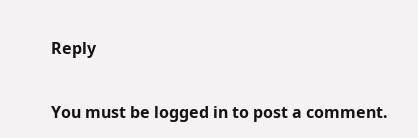Reply

You must be logged in to post a comment.